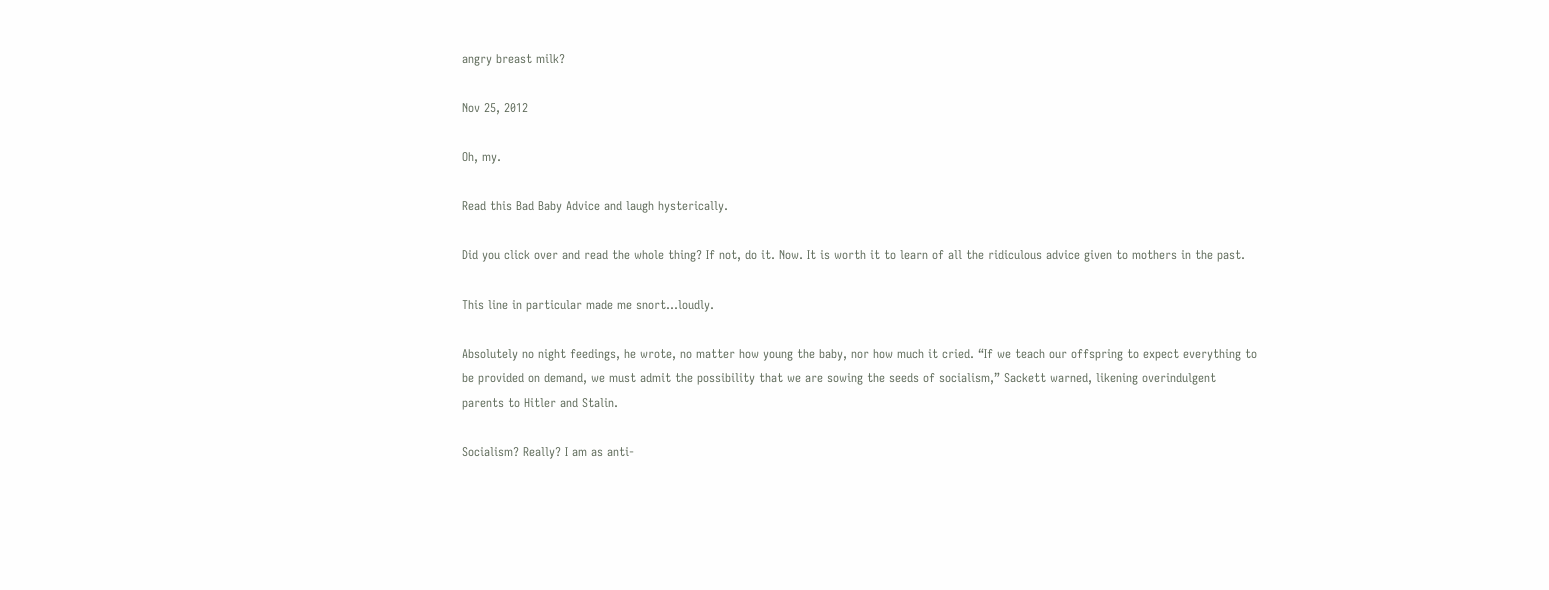angry breast milk?

Nov 25, 2012

Oh, my.

Read this Bad Baby Advice and laugh hysterically.

Did you click over and read the whole thing? If not, do it. Now. It is worth it to learn of all the ridiculous advice given to mothers in the past.

This line in particular made me snort…loudly.

Absolutely no night feedings, he wrote, no matter how young the baby, nor how much it cried. “If we teach our offspring to expect everything to be provided on demand, we must admit the possibility that we are sowing the seeds of socialism,” Sackett warned, likening overindulgent parents to Hitler and Stalin.

Socialism? Really? I am as anti-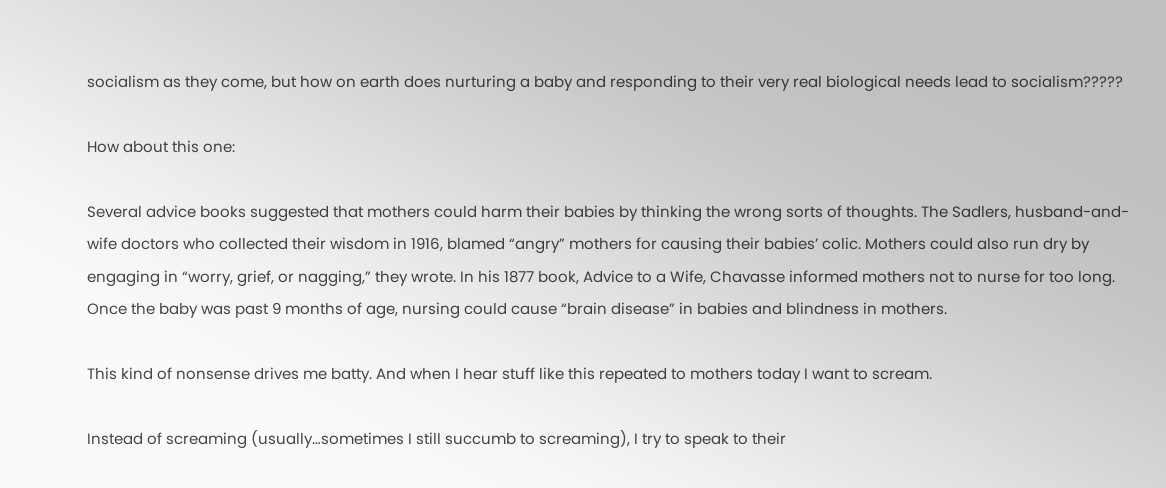socialism as they come, but how on earth does nurturing a baby and responding to their very real biological needs lead to socialism?????

How about this one:

Several advice books suggested that mothers could harm their babies by thinking the wrong sorts of thoughts. The Sadlers, husband-and-wife doctors who collected their wisdom in 1916, blamed “angry” mothers for causing their babies’ colic. Mothers could also run dry by engaging in “worry, grief, or nagging,” they wrote. In his 1877 book, Advice to a Wife, Chavasse informed mothers not to nurse for too long. Once the baby was past 9 months of age, nursing could cause “brain disease” in babies and blindness in mothers.

This kind of nonsense drives me batty. And when I hear stuff like this repeated to mothers today I want to scream.

Instead of screaming (usually…sometimes I still succumb to screaming), I try to speak to their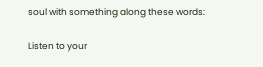soul with something along these words:

Listen to your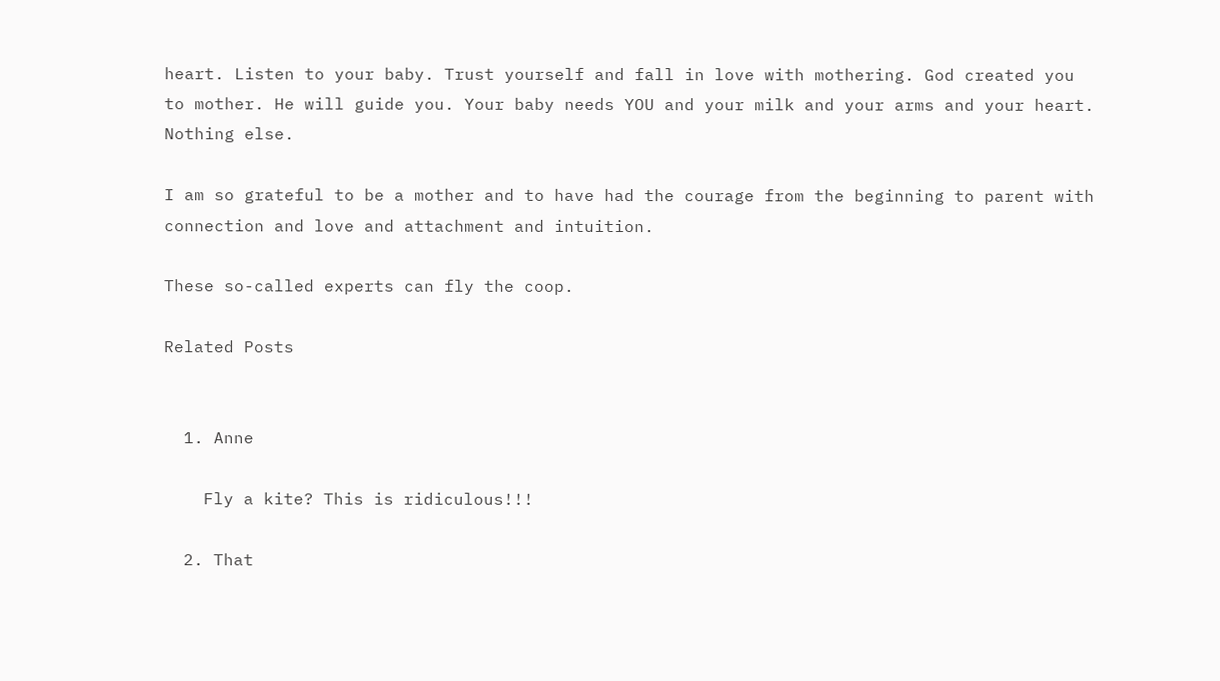heart. Listen to your baby. Trust yourself and fall in love with mothering. God created you to mother. He will guide you. Your baby needs YOU and your milk and your arms and your heart. Nothing else.

I am so grateful to be a mother and to have had the courage from the beginning to parent with connection and love and attachment and intuition.

These so-called experts can fly the coop.

Related Posts


  1. Anne

    Fly a kite? This is ridiculous!!!

  2. That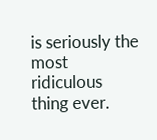is seriously the most ridiculous thing ever.